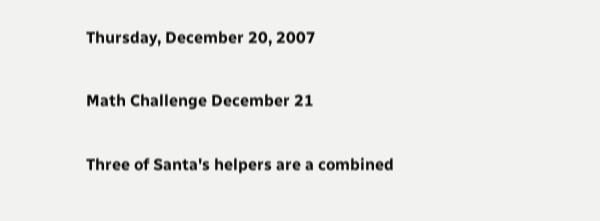Thursday, December 20, 2007

Math Challenge December 21

Three of Santa's helpers are a combined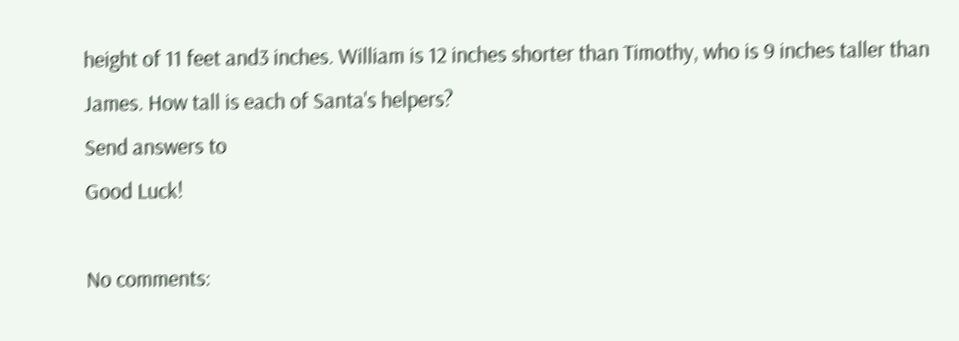height of 11 feet and3 inches. William is 12 inches shorter than Timothy, who is 9 inches taller than James. How tall is each of Santa's helpers?
Send answers to
Good Luck!

No comments: